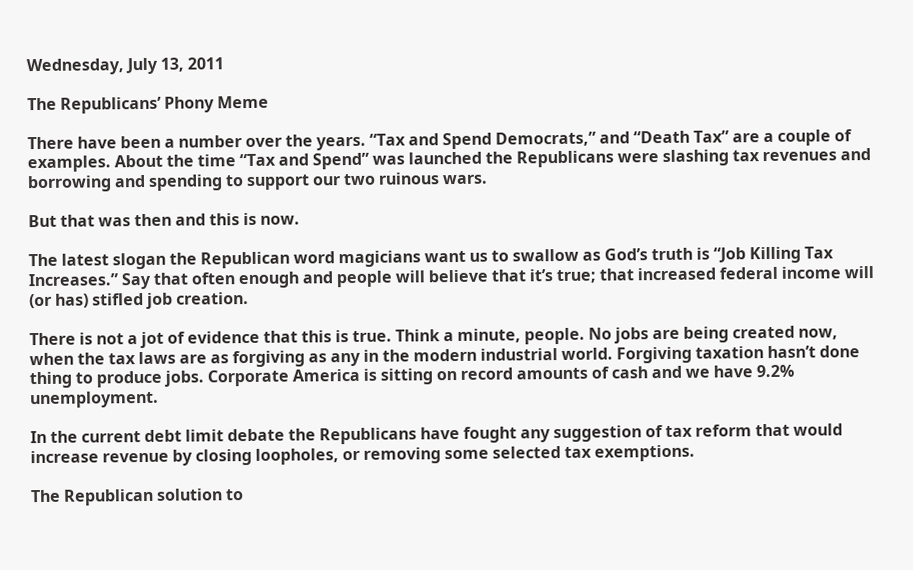Wednesday, July 13, 2011

The Republicans’ Phony Meme

There have been a number over the years. “Tax and Spend Democrats,” and “Death Tax” are a couple of examples. About the time “Tax and Spend” was launched the Republicans were slashing tax revenues and borrowing and spending to support our two ruinous wars.

But that was then and this is now.

The latest slogan the Republican word magicians want us to swallow as God’s truth is “Job Killing Tax Increases.” Say that often enough and people will believe that it’s true; that increased federal income will (or has) stifled job creation.

There is not a jot of evidence that this is true. Think a minute, people. No jobs are being created now, when the tax laws are as forgiving as any in the modern industrial world. Forgiving taxation hasn’t done thing to produce jobs. Corporate America is sitting on record amounts of cash and we have 9.2% unemployment.

In the current debt limit debate the Republicans have fought any suggestion of tax reform that would increase revenue by closing loopholes, or removing some selected tax exemptions.

The Republican solution to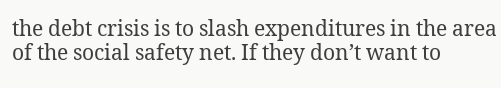the debt crisis is to slash expenditures in the area of the social safety net. If they don’t want to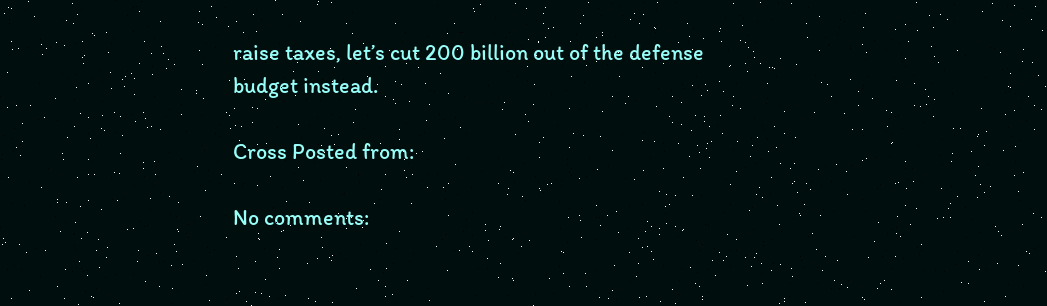raise taxes, let’s cut 200 billion out of the defense budget instead.

Cross Posted from:

No comments: